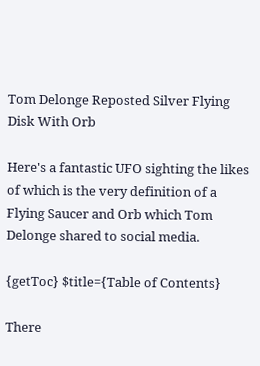Tom Delonge Reposted Silver Flying Disk With Orb

Here's a fantastic UFO sighting the likes of which is the very definition of a Flying Saucer and Orb which Tom Delonge shared to social media.

{getToc} $title={Table of Contents}

There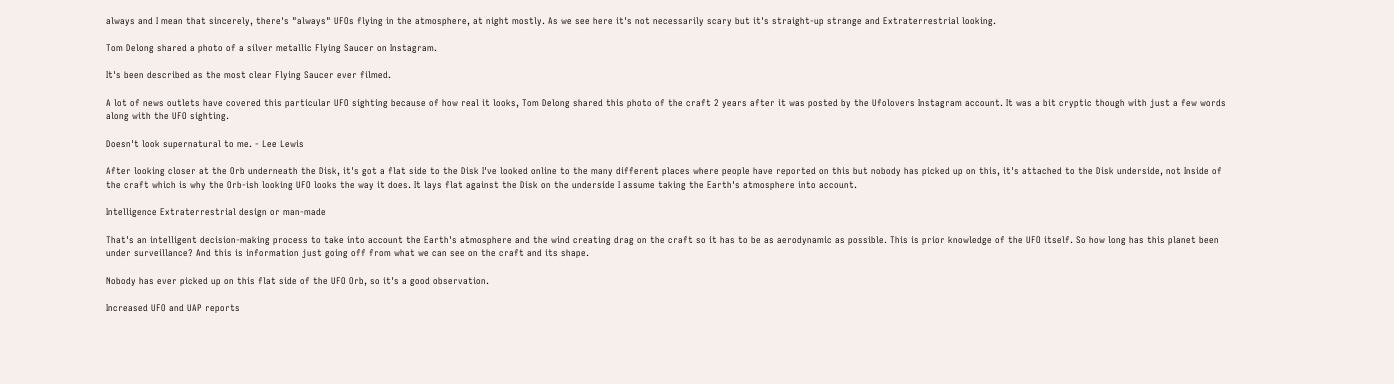always and I mean that sincerely, there's "always" UFOs flying in the atmosphere, at night mostly. As we see here it's not necessarily scary but it's straight-up strange and Extraterrestrial looking.

Tom Delong shared a photo of a silver metallic Flying Saucer on Instagram.

It's been described as the most clear Flying Saucer ever filmed.

A lot of news outlets have covered this particular UFO sighting because of how real it looks, Tom Delong shared this photo of the craft 2 years after it was posted by the Ufolovers Instagram account. It was a bit cryptic though with just a few words along with the UFO sighting.

Doesn't look supernatural to me. - Lee Lewis

After looking closer at the Orb underneath the Disk, it's got a flat side to the Disk I've looked online to the many different places where people have reported on this but nobody has picked up on this, it's attached to the Disk underside, not Inside of the craft which is why the Orb-ish looking UFO looks the way it does. It lays flat against the Disk on the underside I assume taking the Earth's atmosphere into account.

Intelligence Extraterrestrial design or man-made

That's an intelligent decision-making process to take into account the Earth's atmosphere and the wind creating drag on the craft so it has to be as aerodynamic as possible. This is prior knowledge of the UFO itself. So how long has this planet been under surveillance? And this is information just going off from what we can see on the craft and its shape.

Nobody has ever picked up on this flat side of the UFO Orb, so it's a good observation.

Increased UFO and UAP reports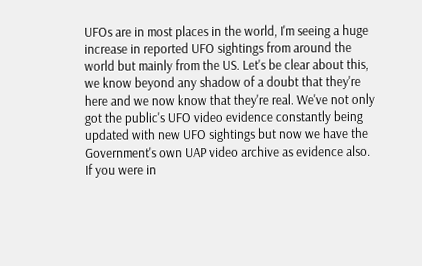UFOs are in most places in the world, I'm seeing a huge increase in reported UFO sightings from around the world but mainly from the US. Let's be clear about this, we know beyond any shadow of a doubt that they're here and we now know that they're real. We've not only got the public's UFO video evidence constantly being updated with new UFO sightings but now we have the Government's own UAP video archive as evidence also. If you were in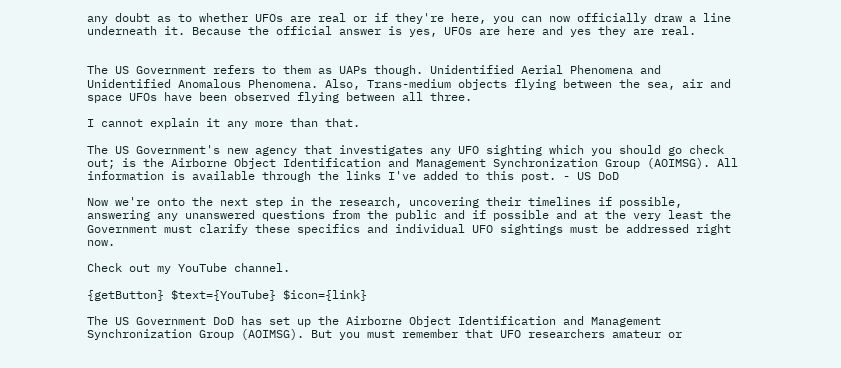any doubt as to whether UFOs are real or if they're here, you can now officially draw a line underneath it. Because the official answer is yes, UFOs are here and yes they are real.


The US Government refers to them as UAPs though. Unidentified Aerial Phenomena and Unidentified Anomalous Phenomena. Also, Trans-medium objects flying between the sea, air and space UFOs have been observed flying between all three.

I cannot explain it any more than that.

The US Government's new agency that investigates any UFO sighting which you should go check out; is the Airborne Object Identification and Management Synchronization Group (AOIMSG). All information is available through the links I've added to this post. - US DoD

Now we're onto the next step in the research, uncovering their timelines if possible, answering any unanswered questions from the public and if possible and at the very least the Government must clarify these specifics and individual UFO sightings must be addressed right now.

Check out my YouTube channel.

{getButton} $text={YouTube} $icon={link}

The US Government DoD has set up the Airborne Object Identification and Management Synchronization Group (AOIMSG). But you must remember that UFO researchers amateur or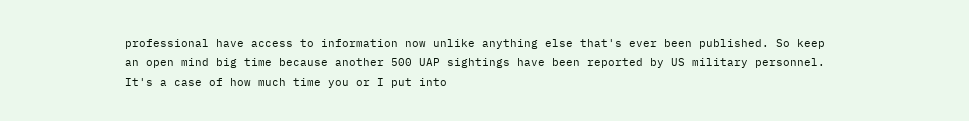professional have access to information now unlike anything else that's ever been published. So keep an open mind big time because another 500 UAP sightings have been reported by US military personnel. It's a case of how much time you or I put into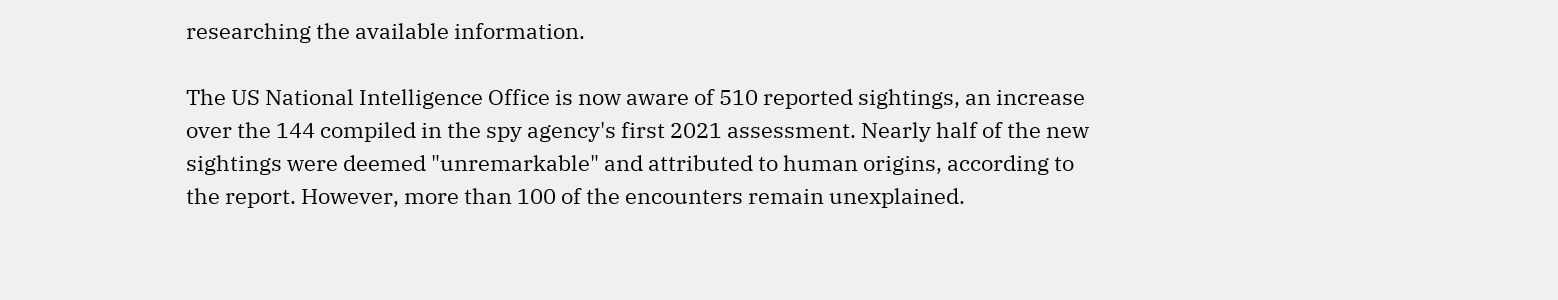researching the available information.

The US National Intelligence Office is now aware of 510 reported sightings, an increase over the 144 compiled in the spy agency's first 2021 assessment. Nearly half of the new sightings were deemed "unremarkable" and attributed to human origins, according to the report. However, more than 100 of the encounters remain unexplained.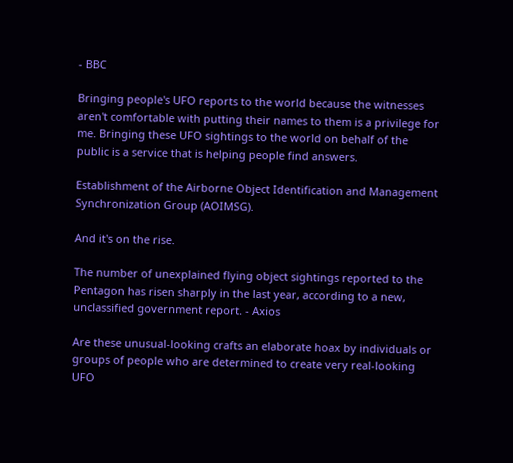- BBC

Bringing people's UFO reports to the world because the witnesses aren't comfortable with putting their names to them is a privilege for me. Bringing these UFO sightings to the world on behalf of the public is a service that is helping people find answers.

Establishment of the Airborne Object Identification and Management Synchronization Group (AOIMSG).

And it's on the rise.

The number of unexplained flying object sightings reported to the Pentagon has risen sharply in the last year, according to a new, unclassified government report. - Axios

Are these unusual-looking crafts an elaborate hoax by individuals or groups of people who are determined to create very real-looking UFO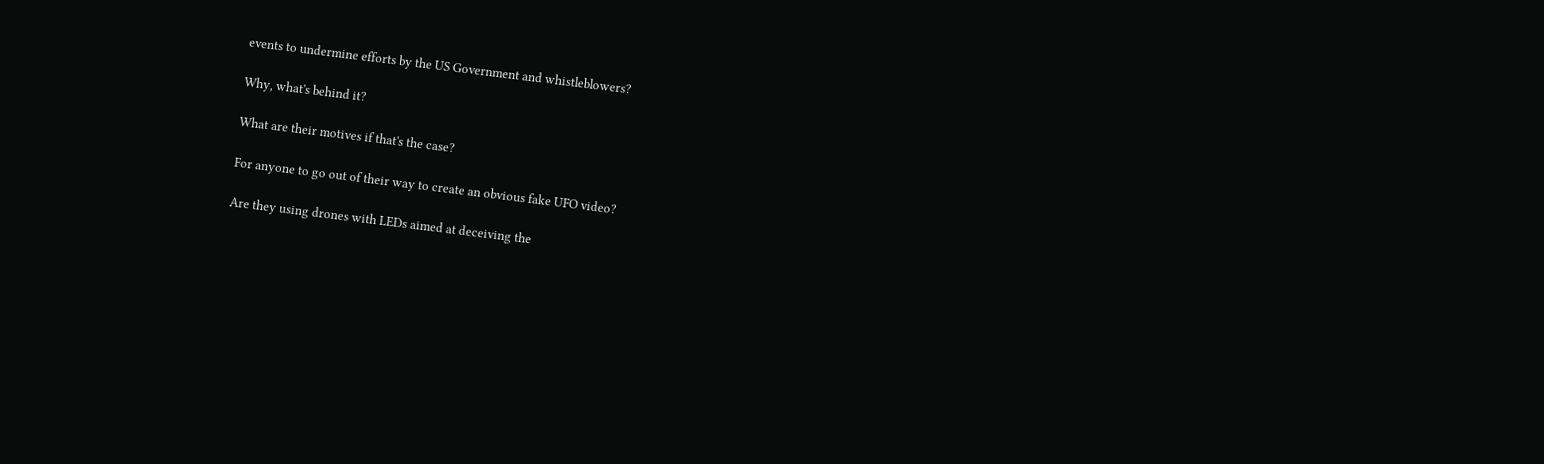events to undermine efforts by the US Government and whistleblowers?

Why, what's behind it?

What are their motives if that's the case?

For anyone to go out of their way to create an obvious fake UFO video?

Are they using drones with LEDs aimed at deceiving the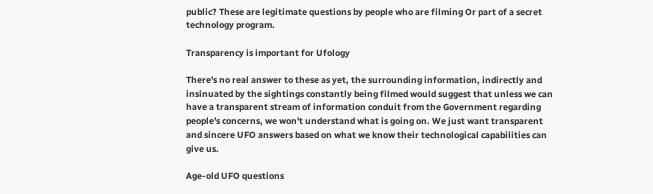public? These are legitimate questions by people who are filming Or part of a secret technology program.

Transparency is important for Ufology

There's no real answer to these as yet, the surrounding information, indirectly and insinuated by the sightings constantly being filmed would suggest that unless we can have a transparent stream of information conduit from the Government regarding people's concerns, we won't understand what is going on. We just want transparent and sincere UFO answers based on what we know their technological capabilities can give us.

Age-old UFO questions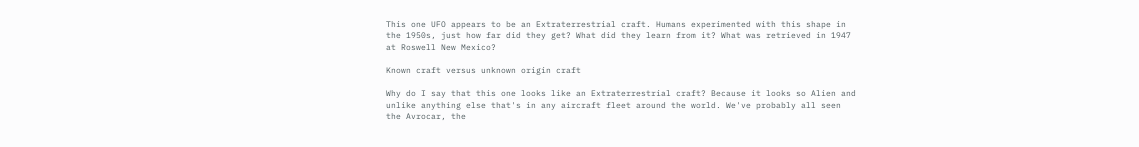This one UFO appears to be an Extraterrestrial craft. Humans experimented with this shape in the 1950s, just how far did they get? What did they learn from it? What was retrieved in 1947 at Roswell New Mexico?

Known craft versus unknown origin craft

Why do I say that this one looks like an Extraterrestrial craft? Because it looks so Alien and unlike anything else that's in any aircraft fleet around the world. We've probably all seen the Avrocar, the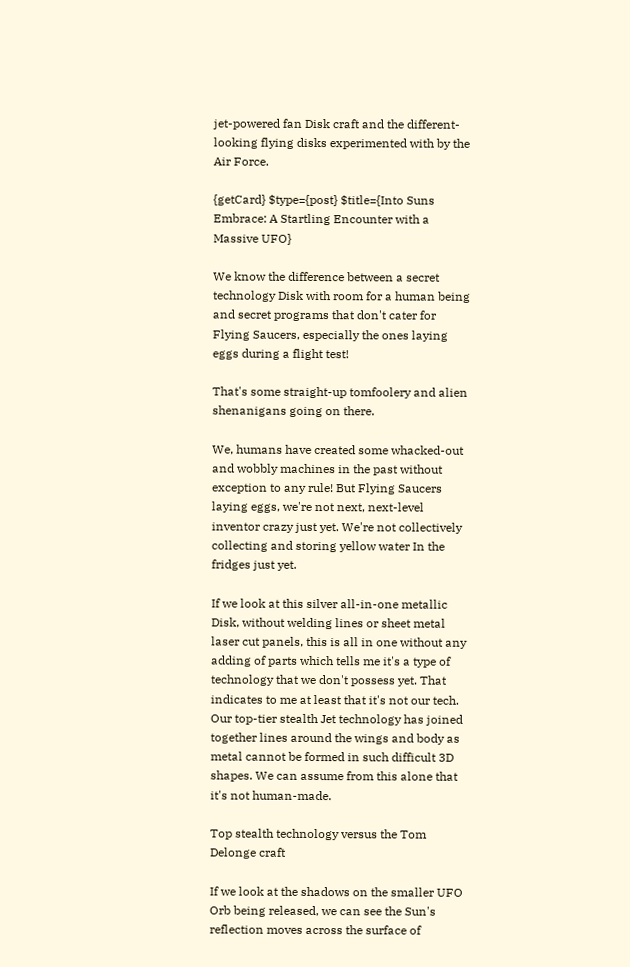jet-powered fan Disk craft and the different-looking flying disks experimented with by the Air Force.

{getCard} $type={post} $title={Into Suns Embrace: A Startling Encounter with a Massive UFO}

We know the difference between a secret technology Disk with room for a human being and secret programs that don't cater for Flying Saucers, especially the ones laying eggs during a flight test!

That's some straight-up tomfoolery and alien shenanigans going on there.

We, humans have created some whacked-out and wobbly machines in the past without exception to any rule! But Flying Saucers laying eggs, we're not next, next-level inventor crazy just yet. We're not collectively collecting and storing yellow water In the fridges just yet.

If we look at this silver all-in-one metallic Disk, without welding lines or sheet metal laser cut panels, this is all in one without any adding of parts which tells me it's a type of technology that we don't possess yet. That indicates to me at least that it's not our tech. Our top-tier stealth Jet technology has joined together lines around the wings and body as metal cannot be formed in such difficult 3D shapes. We can assume from this alone that it's not human-made.

Top stealth technology versus the Tom Delonge craft

If we look at the shadows on the smaller UFO Orb being released, we can see the Sun's reflection moves across the surface of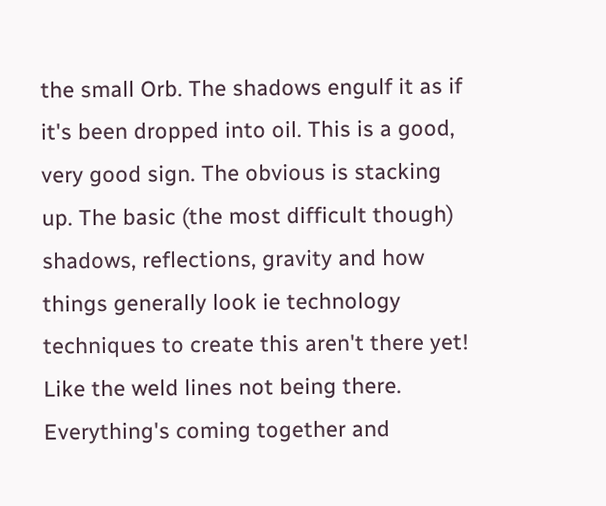the small Orb. The shadows engulf it as if it's been dropped into oil. This is a good, very good sign. The obvious is stacking up. The basic (the most difficult though) shadows, reflections, gravity and how things generally look ie technology techniques to create this aren't there yet! Like the weld lines not being there. Everything's coming together and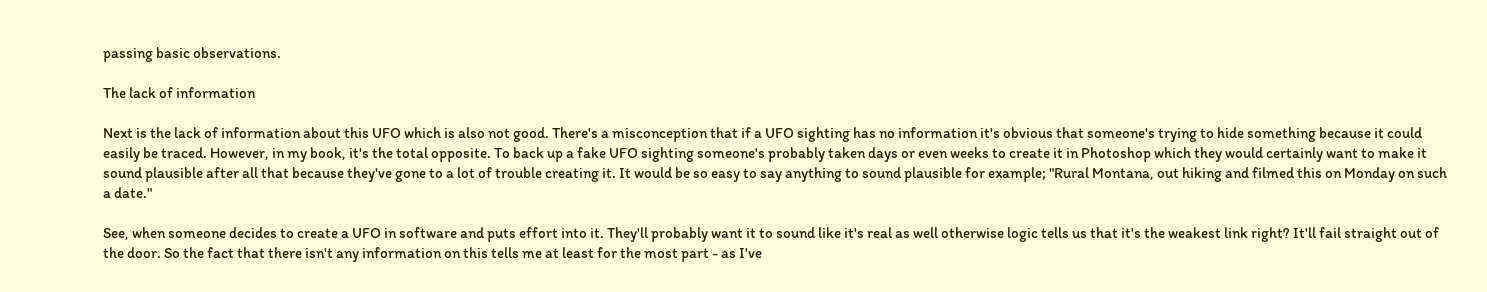passing basic observations.

The lack of information

Next is the lack of information about this UFO which is also not good. There's a misconception that if a UFO sighting has no information it's obvious that someone's trying to hide something because it could easily be traced. However, in my book, it's the total opposite. To back up a fake UFO sighting someone's probably taken days or even weeks to create it in Photoshop which they would certainly want to make it sound plausible after all that because they've gone to a lot of trouble creating it. It would be so easy to say anything to sound plausible for example; "Rural Montana, out hiking and filmed this on Monday on such a date."

See, when someone decides to create a UFO in software and puts effort into it. They'll probably want it to sound like it's real as well otherwise logic tells us that it's the weakest link right? It'll fail straight out of the door. So the fact that there isn't any information on this tells me at least for the most part - as I've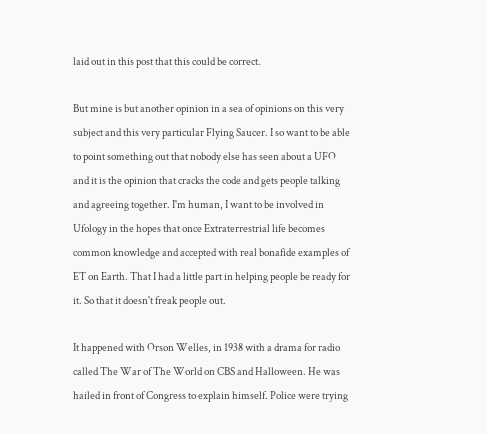laid out in this post that this could be correct.

But mine is but another opinion in a sea of opinions on this very subject and this very particular Flying Saucer. I so want to be able to point something out that nobody else has seen about a UFO and it is the opinion that cracks the code and gets people talking and agreeing together. I'm human, I want to be involved in Ufology in the hopes that once Extraterrestrial life becomes common knowledge and accepted with real bonafide examples of ET on Earth. That I had a little part in helping people be ready for it. So that it doesn't freak people out.

It happened with Orson Welles, in 1938 with a drama for radio called The War of The World on CBS and Halloween. He was hailed in front of Congress to explain himself. Police were trying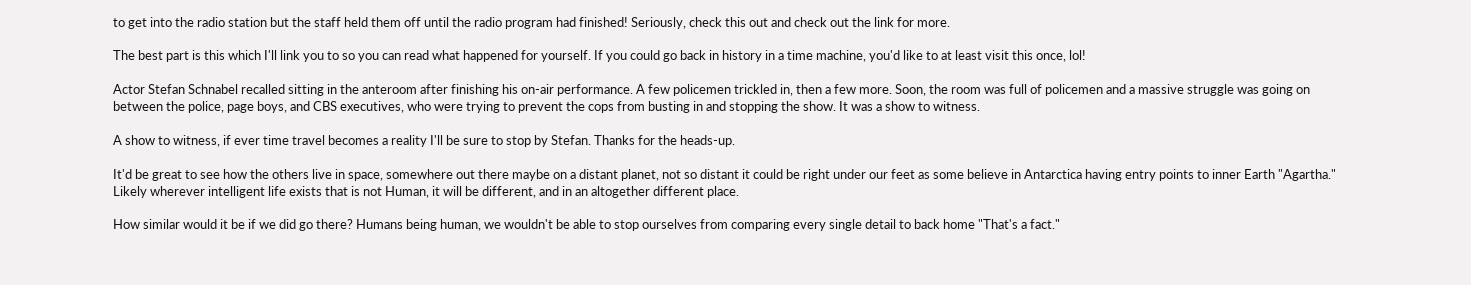to get into the radio station but the staff held them off until the radio program had finished! Seriously, check this out and check out the link for more.

The best part is this which I'll link you to so you can read what happened for yourself. If you could go back in history in a time machine, you'd like to at least visit this once, lol!

Actor Stefan Schnabel recalled sitting in the anteroom after finishing his on-air performance. A few policemen trickled in, then a few more. Soon, the room was full of policemen and a massive struggle was going on between the police, page boys, and CBS executives, who were trying to prevent the cops from busting in and stopping the show. It was a show to witness.

A show to witness, if ever time travel becomes a reality I'll be sure to stop by Stefan. Thanks for the heads-up.

It'd be great to see how the others live in space, somewhere out there maybe on a distant planet, not so distant it could be right under our feet as some believe in Antarctica having entry points to inner Earth "Agartha." Likely wherever intelligent life exists that is not Human, it will be different, and in an altogether different place.

How similar would it be if we did go there? Humans being human, we wouldn't be able to stop ourselves from comparing every single detail to back home "That's a fact."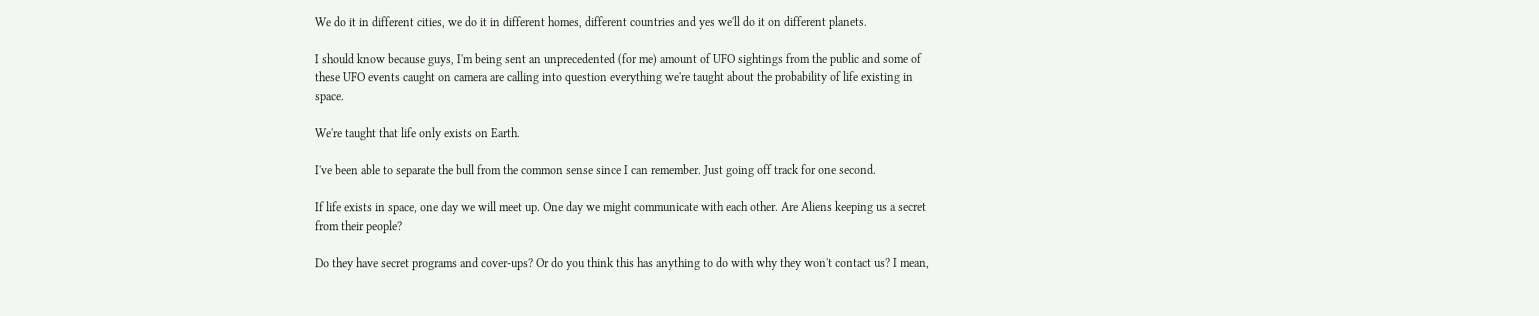We do it in different cities, we do it in different homes, different countries and yes we'll do it on different planets.

I should know because guys, I'm being sent an unprecedented (for me) amount of UFO sightings from the public and some of these UFO events caught on camera are calling into question everything we're taught about the probability of life existing in space.

We're taught that life only exists on Earth.

I've been able to separate the bull from the common sense since I can remember. Just going off track for one second.

If life exists in space, one day we will meet up. One day we might communicate with each other. Are Aliens keeping us a secret from their people?

Do they have secret programs and cover-ups? Or do you think this has anything to do with why they won't contact us? I mean,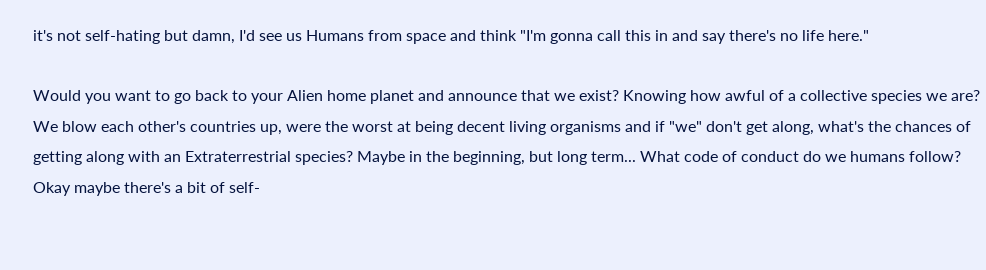it's not self-hating but damn, I'd see us Humans from space and think "I'm gonna call this in and say there's no life here."

Would you want to go back to your Alien home planet and announce that we exist? Knowing how awful of a collective species we are? We blow each other's countries up, were the worst at being decent living organisms and if "we" don't get along, what's the chances of getting along with an Extraterrestrial species? Maybe in the beginning, but long term... What code of conduct do we humans follow? Okay maybe there's a bit of self-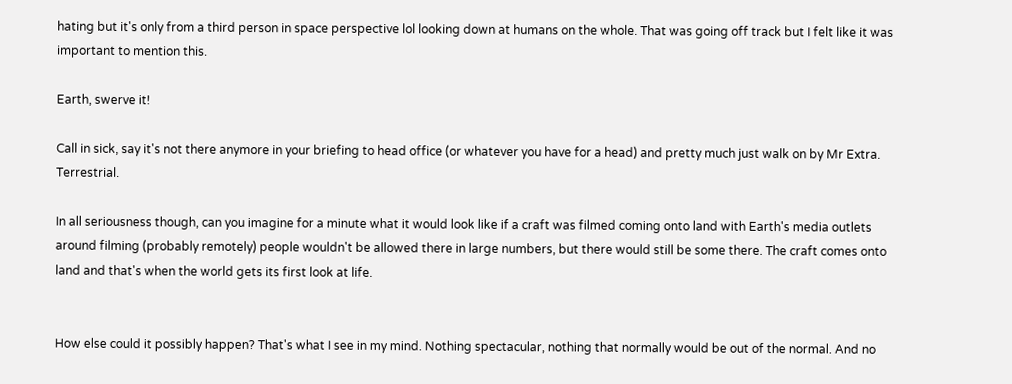hating but it's only from a third person in space perspective lol looking down at humans on the whole. That was going off track but I felt like it was important to mention this.

Earth, swerve it!

Call in sick, say it's not there anymore in your briefing to head office (or whatever you have for a head) and pretty much just walk on by Mr Extra. Terrestrial.

In all seriousness though, can you imagine for a minute what it would look like if a craft was filmed coming onto land with Earth's media outlets around filming (probably remotely) people wouldn't be allowed there in large numbers, but there would still be some there. The craft comes onto land and that's when the world gets its first look at life.


How else could it possibly happen? That's what I see in my mind. Nothing spectacular, nothing that normally would be out of the normal. And no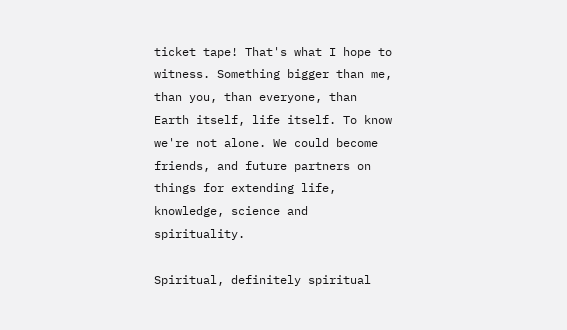ticket tape! That's what I hope to witness. Something bigger than me, than you, than everyone, than Earth itself, life itself. To know we're not alone. We could become friends, and future partners on things for extending life, knowledge, science and spirituality.

Spiritual, definitely spiritual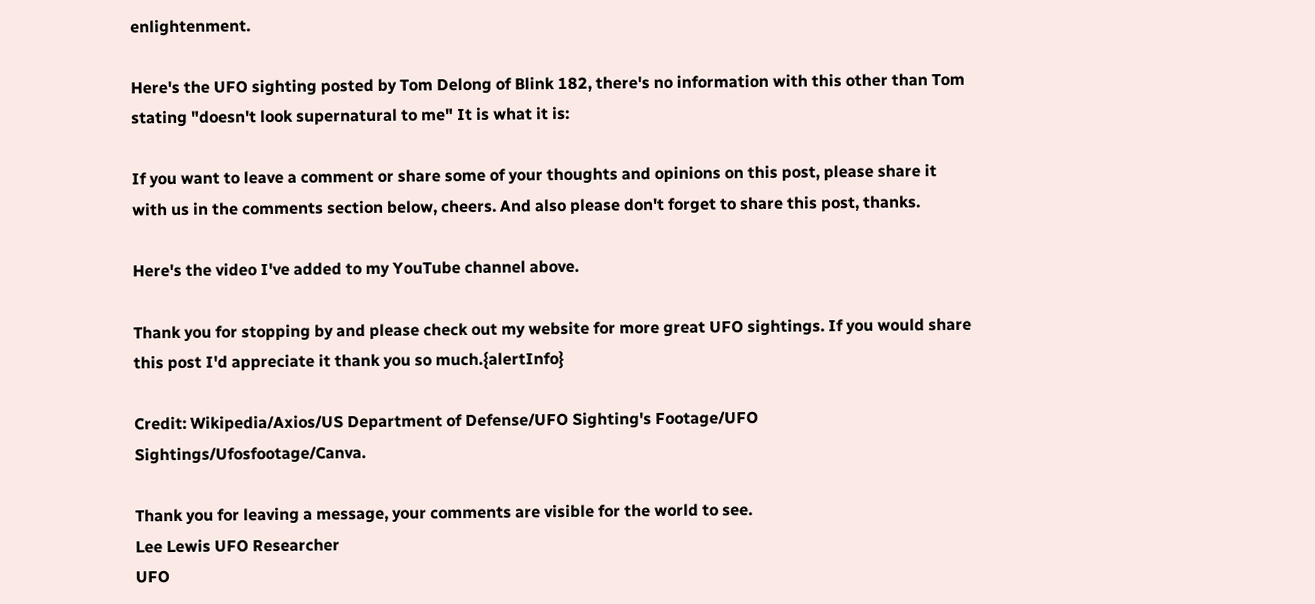enlightenment.

Here's the UFO sighting posted by Tom Delong of Blink 182, there's no information with this other than Tom stating "doesn't look supernatural to me" It is what it is:

If you want to leave a comment or share some of your thoughts and opinions on this post, please share it with us in the comments section below, cheers. And also please don't forget to share this post, thanks.

Here's the video I've added to my YouTube channel above.

Thank you for stopping by and please check out my website for more great UFO sightings. If you would share this post I'd appreciate it thank you so much.{alertInfo}

Credit: Wikipedia/Axios/US Department of Defense/UFO Sighting's Footage/UFO Sightings/Ufosfootage/Canva.

Thank you for leaving a message, your comments are visible for the world to see.
Lee Lewis UFO Researcher
UFO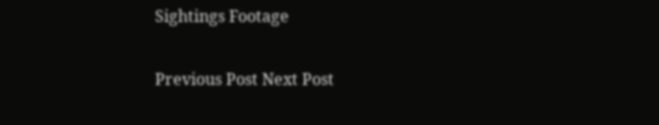Sightings Footage

Previous Post Next Post